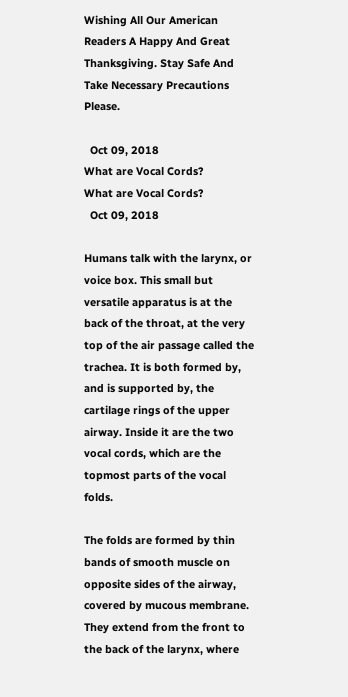Wishing All Our American Readers A Happy And Great Thanksgiving. Stay Safe And Take Necessary Precautions Please.

  Oct 09, 2018
What are Vocal Cords?
What are Vocal Cords?
  Oct 09, 2018

Humans talk with the larynx, or voice box. This small but versatile apparatus is at the back of the throat, at the very top of the air passage called the trachea. It is both formed by, and is supported by, the cartilage rings of the upper airway. Inside it are the two vocal cords, which are the topmost parts of the vocal folds.

The folds are formed by thin bands of smooth muscle on opposite sides of the airway, covered by mucous membrane. They extend from the front to the back of the larynx, where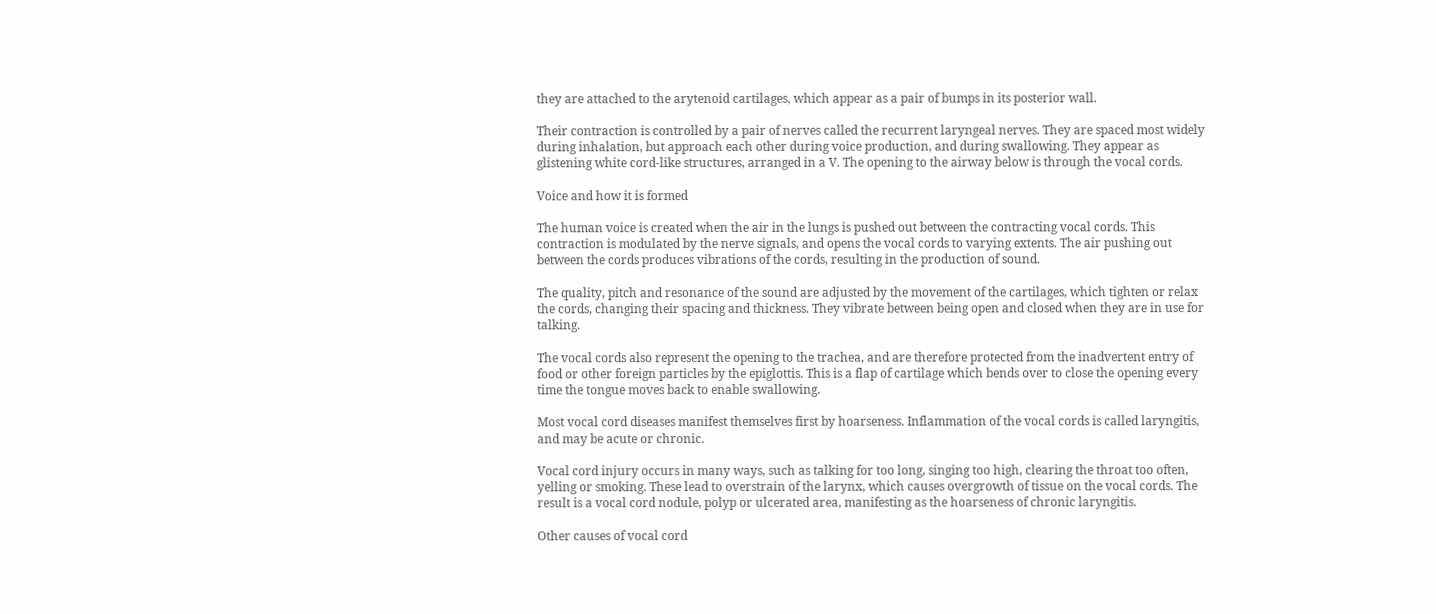they are attached to the arytenoid cartilages, which appear as a pair of bumps in its posterior wall.

Their contraction is controlled by a pair of nerves called the recurrent laryngeal nerves. They are spaced most widely during inhalation, but approach each other during voice production, and during swallowing. They appear as glistening white cord-like structures, arranged in a V. The opening to the airway below is through the vocal cords.

Voice and how it is formed

The human voice is created when the air in the lungs is pushed out between the contracting vocal cords. This contraction is modulated by the nerve signals, and opens the vocal cords to varying extents. The air pushing out between the cords produces vibrations of the cords, resulting in the production of sound.

The quality, pitch and resonance of the sound are adjusted by the movement of the cartilages, which tighten or relax the cords, changing their spacing and thickness. They vibrate between being open and closed when they are in use for talking.

The vocal cords also represent the opening to the trachea, and are therefore protected from the inadvertent entry of food or other foreign particles by the epiglottis. This is a flap of cartilage which bends over to close the opening every time the tongue moves back to enable swallowing.

Most vocal cord diseases manifest themselves first by hoarseness. Inflammation of the vocal cords is called laryngitis, and may be acute or chronic.

Vocal cord injury occurs in many ways, such as talking for too long, singing too high, clearing the throat too often, yelling or smoking. These lead to overstrain of the larynx, which causes overgrowth of tissue on the vocal cords. The result is a vocal cord nodule, polyp or ulcerated area, manifesting as the hoarseness of chronic laryngitis.

Other causes of vocal cord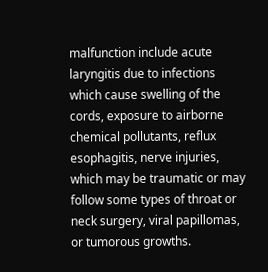malfunction include acute laryngitis due to infections which cause swelling of the cords, exposure to airborne chemical pollutants, reflux esophagitis, nerve injuries, which may be traumatic or may follow some types of throat or neck surgery, viral papillomas, or tumorous growths.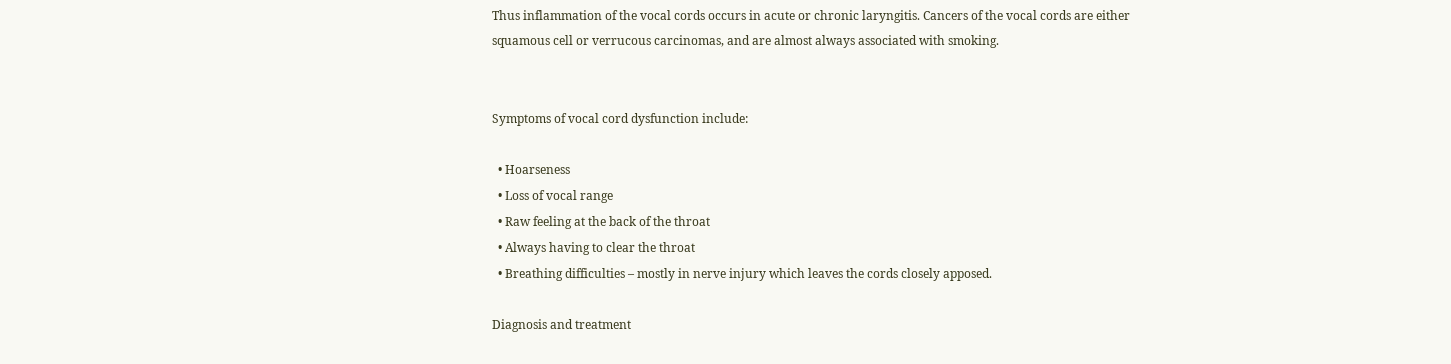Thus inflammation of the vocal cords occurs in acute or chronic laryngitis. Cancers of the vocal cords are either squamous cell or verrucous carcinomas, and are almost always associated with smoking.


Symptoms of vocal cord dysfunction include:

  • Hoarseness
  • Loss of vocal range
  • Raw feeling at the back of the throat
  • Always having to clear the throat
  • Breathing difficulties – mostly in nerve injury which leaves the cords closely apposed.

Diagnosis and treatment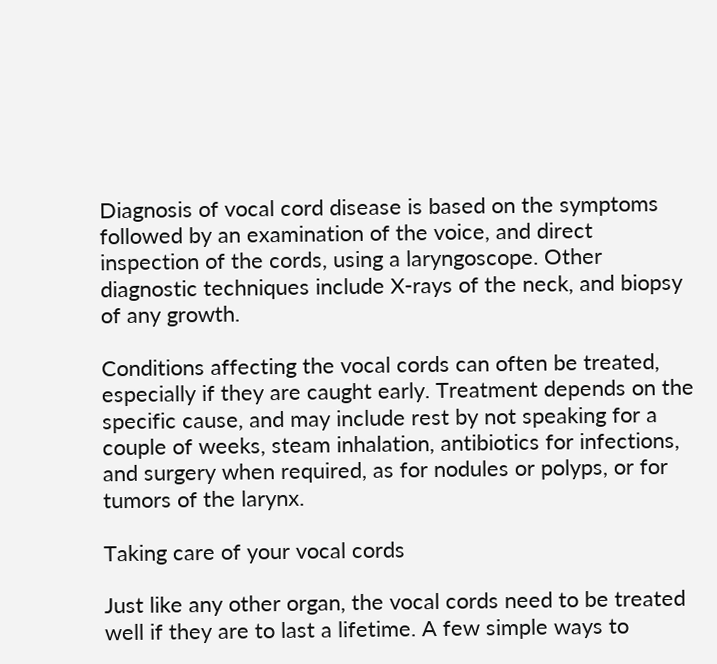Diagnosis of vocal cord disease is based on the symptoms followed by an examination of the voice, and direct inspection of the cords, using a laryngoscope. Other diagnostic techniques include X-rays of the neck, and biopsy of any growth.

Conditions affecting the vocal cords can often be treated, especially if they are caught early. Treatment depends on the specific cause, and may include rest by not speaking for a couple of weeks, steam inhalation, antibiotics for infections, and surgery when required, as for nodules or polyps, or for tumors of the larynx.

Taking care of your vocal cords

Just like any other organ, the vocal cords need to be treated well if they are to last a lifetime. A few simple ways to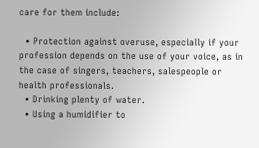care for them include:

  • Protection against overuse, especially if your profession depends on the use of your voice, as in the case of singers, teachers, salespeople or health professionals.
  • Drinking plenty of water.
  • Using a humidifier to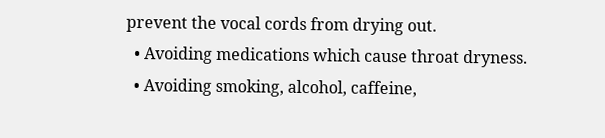prevent the vocal cords from drying out.
  • Avoiding medications which cause throat dryness.
  • Avoiding smoking, alcohol, caffeine,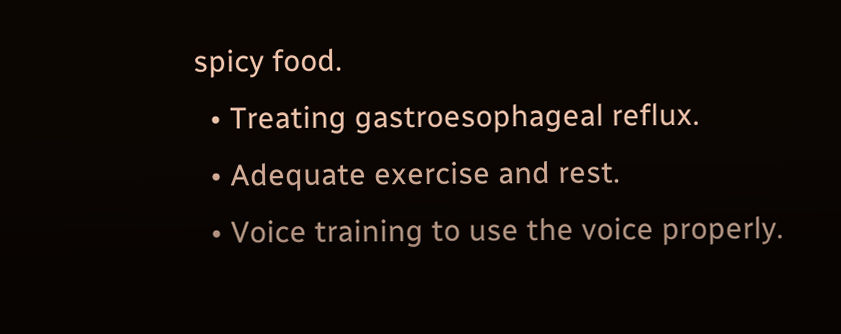spicy food.
  • Treating gastroesophageal reflux.
  • Adequate exercise and rest.
  • Voice training to use the voice properly.